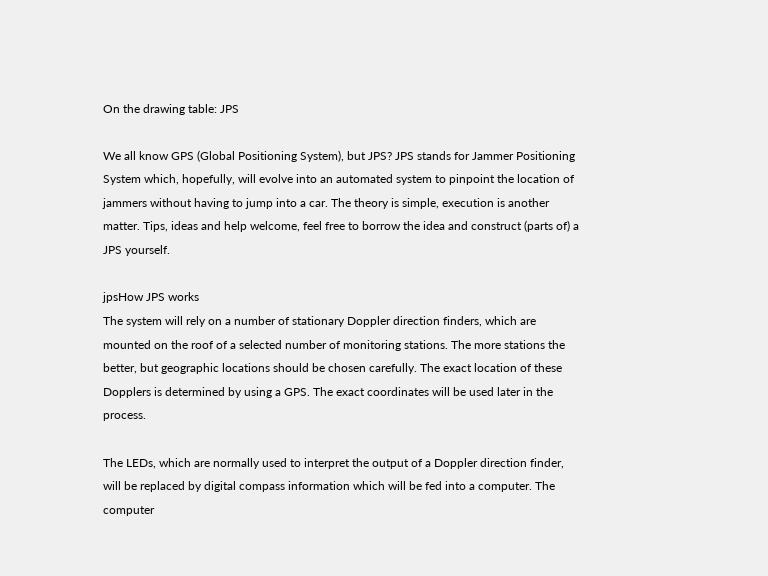On the drawing table: JPS

We all know GPS (Global Positioning System), but JPS? JPS stands for Jammer Positioning System which, hopefully, will evolve into an automated system to pinpoint the location of jammers without having to jump into a car. The theory is simple, execution is another matter. Tips, ideas and help welcome, feel free to borrow the idea and construct (parts of) a JPS yourself.

jpsHow JPS works
The system will rely on a number of stationary Doppler direction finders, which are mounted on the roof of a selected number of monitoring stations. The more stations the better, but geographic locations should be chosen carefully. The exact location of these Dopplers is determined by using a GPS. The exact coordinates will be used later in the process.

The LEDs, which are normally used to interpret the output of a Doppler direction finder, will be replaced by digital compass information which will be fed into a computer. The computer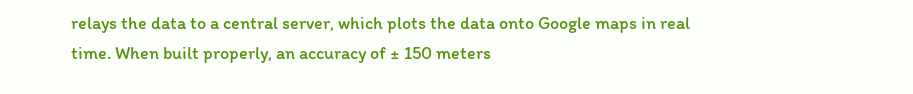relays the data to a central server, which plots the data onto Google maps in real time. When built properly, an accuracy of ± 150 meters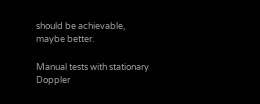should be achievable, maybe better.

Manual tests with stationary Doppler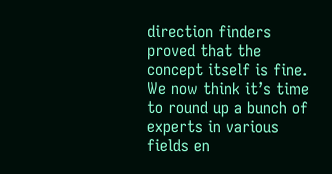direction finders proved that the concept itself is fine. We now think it’s time to round up a bunch of experts in various fields en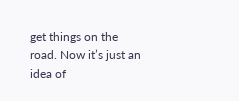get things on the road. Now it’s just an idea of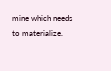mine which needs to materialize.